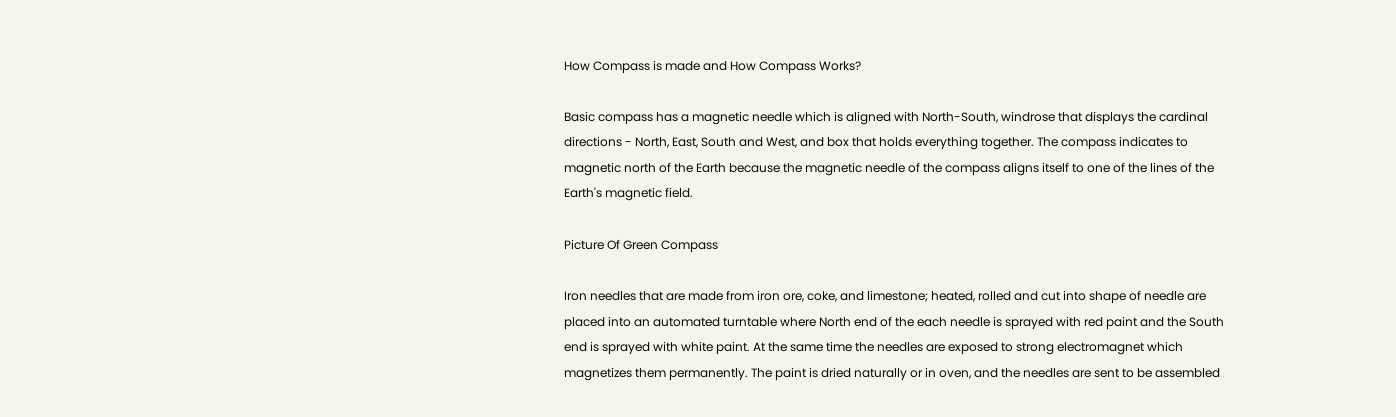How Compass is made and How Compass Works?

Basic compass has a magnetic needle which is aligned with North-South, windrose that displays the cardinal directions - North, East, South and West, and box that holds everything together. The compass indicates to magnetic north of the Earth because the magnetic needle of the compass aligns itself to one of the lines of the Earth's magnetic field.

Picture Of Green Compass

Iron needles that are made from iron ore, coke, and limestone; heated, rolled and cut into shape of needle are placed into an automated turntable where North end of the each needle is sprayed with red paint and the South end is sprayed with white paint. At the same time the needles are exposed to strong electromagnet which magnetizes them permanently. The paint is dried naturally or in oven, and the needles are sent to be assembled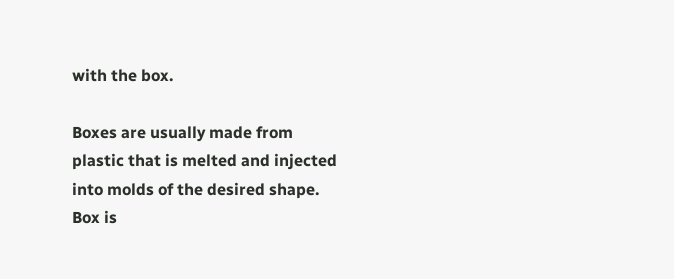with the box.

Boxes are usually made from plastic that is melted and injected into molds of the desired shape. Box is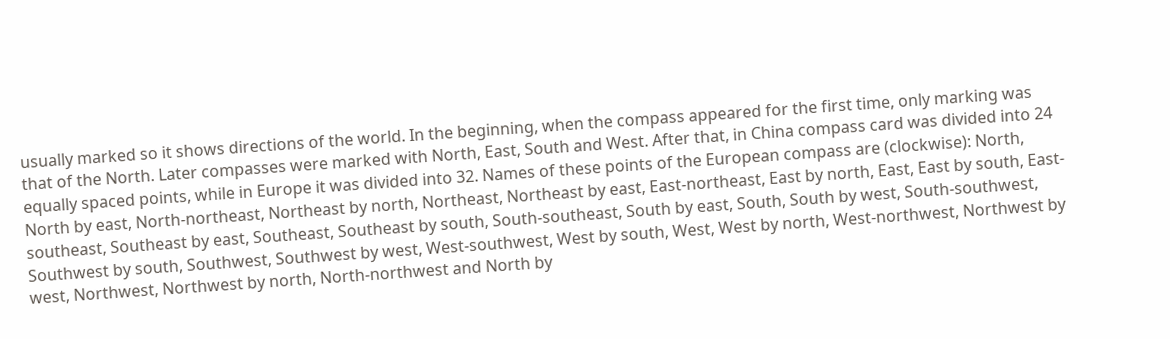usually marked so it shows directions of the world. In the beginning, when the compass appeared for the first time, only marking was that of the North. Later compasses were marked with North, East, South and West. After that, in China compass card was divided into 24 equally spaced points, while in Europe it was divided into 32. Names of these points of the European compass are (clockwise): North, North by east, North-northeast, Northeast by north, Northeast, Northeast by east, East-northeast, East by north, East, East by south, East-southeast, Southeast by east, Southeast, Southeast by south, South-southeast, South by east, South, South by west, South-southwest, Southwest by south, Southwest, Southwest by west, West-southwest, West by south, West, West by north, West-northwest, Northwest by west, Northwest, Northwest by north, North-northwest and North by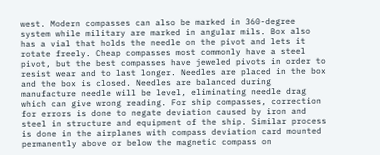west. Modern compasses can also be marked in 360-degree system while military are marked in angular mils. Box also has a vial that holds the needle on the pivot and lets it rotate freely. Cheap compasses most commonly have a steel pivot, but the best compasses have jeweled pivots in order to resist wear and to last longer. Needles are placed in the box and the box is closed. Needles are balanced during manufacture needle will be level, eliminating needle drag which can give wrong reading. For ship compasses, correction for errors is done to negate deviation caused by iron and steel in structure and equipment of the ship. Similar process is done in the airplanes with compass deviation card mounted permanently above or below the magnetic compass on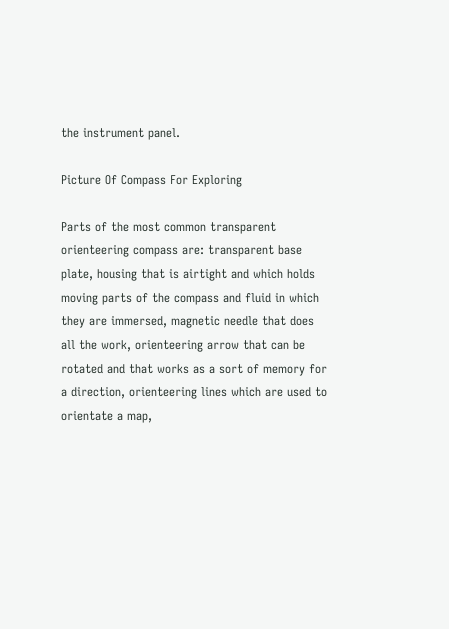the instrument panel.

Picture Of Compass For Exploring

Parts of the most common transparent orienteering compass are: transparent base plate, housing that is airtight and which holds moving parts of the compass and fluid in which they are immersed, magnetic needle that does all the work, orienteering arrow that can be rotated and that works as a sort of memory for a direction, orienteering lines which are used to orientate a map,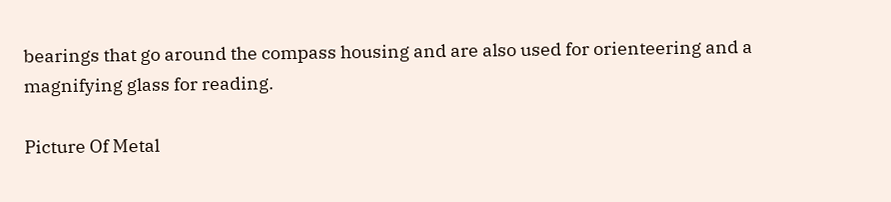bearings that go around the compass housing and are also used for orienteering and a magnifying glass for reading.

Picture Of Metal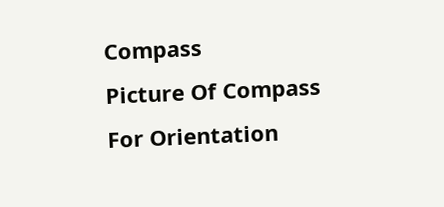Compass
Picture Of Compass For Orientation